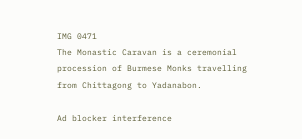IMG 0471
The Monastic Caravan is a ceremonial procession of Burmese Monks travelling from Chittagong to Yadanabon.

Ad blocker interference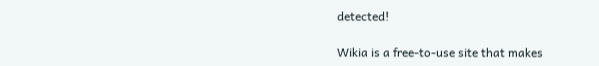detected!

Wikia is a free-to-use site that makes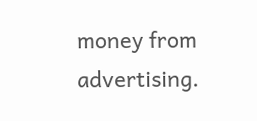money from advertising.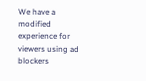We have a modified experience for viewers using ad blockers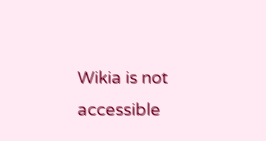Wikia is not accessible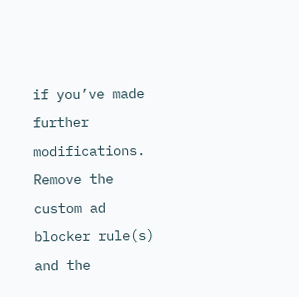if you’ve made further modifications. Remove the custom ad blocker rule(s) and the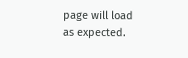page will load as expected.